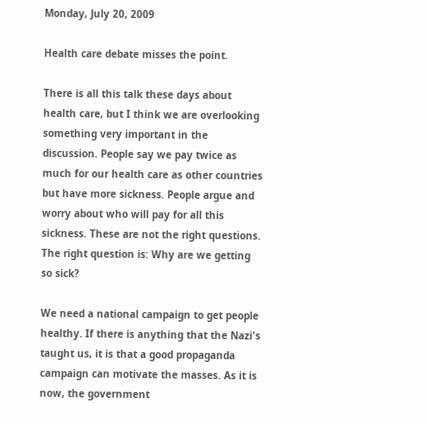Monday, July 20, 2009

Health care debate misses the point.

There is all this talk these days about health care, but I think we are overlooking something very important in the discussion. People say we pay twice as much for our health care as other countries but have more sickness. People argue and worry about who will pay for all this sickness. These are not the right questions. The right question is: Why are we getting so sick?

We need a national campaign to get people healthy. If there is anything that the Nazi's taught us, it is that a good propaganda campaign can motivate the masses. As it is now, the government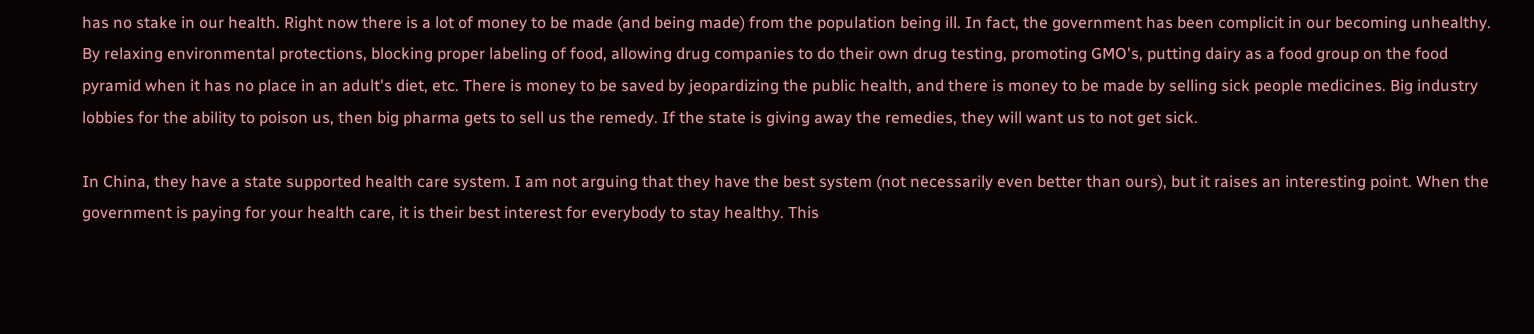has no stake in our health. Right now there is a lot of money to be made (and being made) from the population being ill. In fact, the government has been complicit in our becoming unhealthy. By relaxing environmental protections, blocking proper labeling of food, allowing drug companies to do their own drug testing, promoting GMO's, putting dairy as a food group on the food pyramid when it has no place in an adult's diet, etc. There is money to be saved by jeopardizing the public health, and there is money to be made by selling sick people medicines. Big industry lobbies for the ability to poison us, then big pharma gets to sell us the remedy. If the state is giving away the remedies, they will want us to not get sick.

In China, they have a state supported health care system. I am not arguing that they have the best system (not necessarily even better than ours), but it raises an interesting point. When the government is paying for your health care, it is their best interest for everybody to stay healthy. This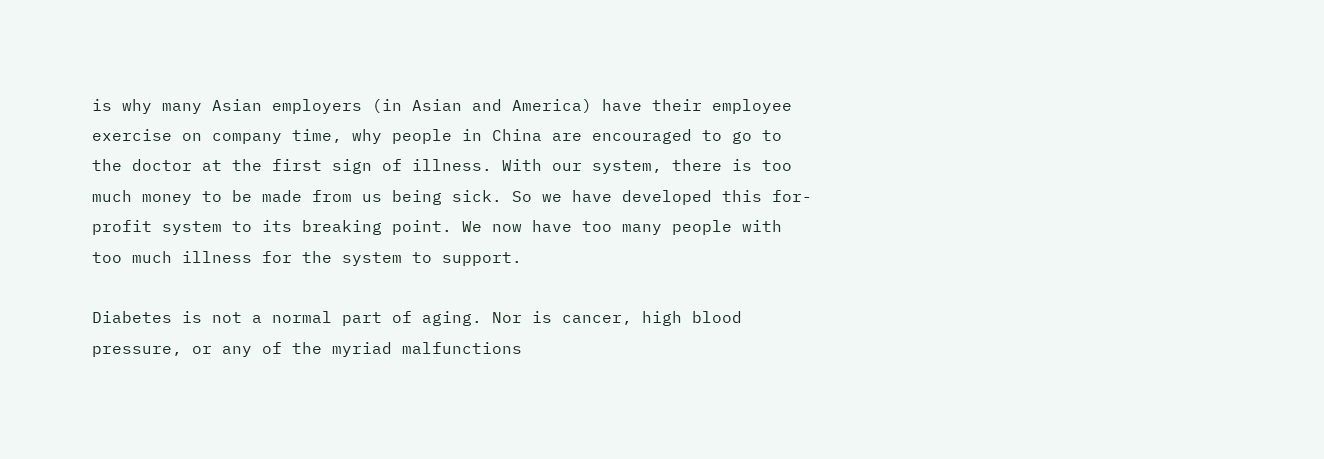is why many Asian employers (in Asian and America) have their employee exercise on company time, why people in China are encouraged to go to the doctor at the first sign of illness. With our system, there is too much money to be made from us being sick. So we have developed this for-profit system to its breaking point. We now have too many people with too much illness for the system to support.

Diabetes is not a normal part of aging. Nor is cancer, high blood pressure, or any of the myriad malfunctions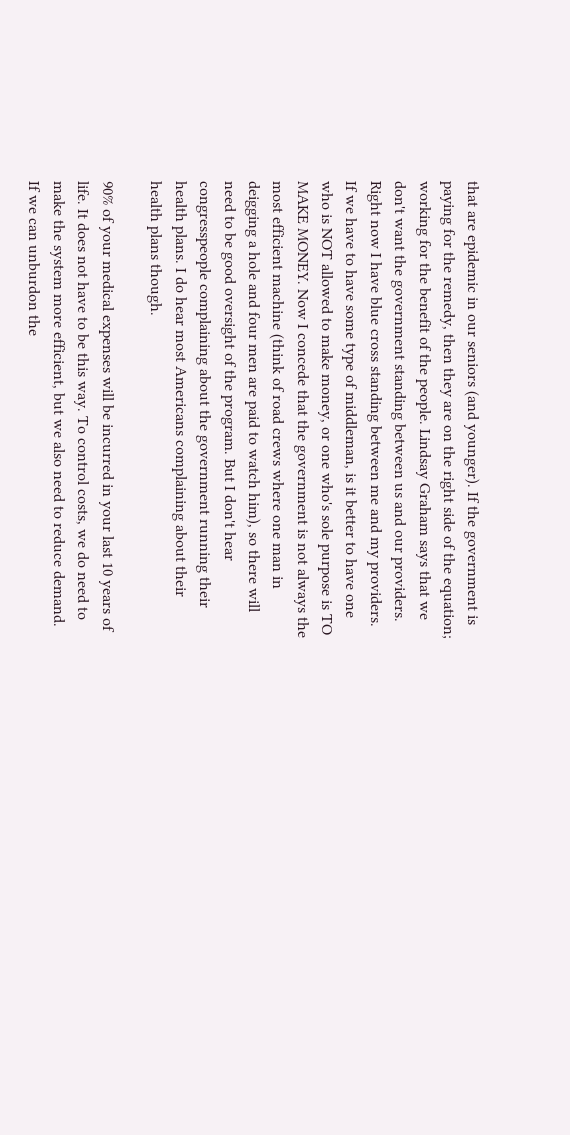that are epidemic in our seniors (and younger). If the government is paying for the remedy, then they are on the right side of the equation; working for the benefit of the people. Lindsay Graham says that we don't want the government standing between us and our providers. Right now I have blue cross standing between me and my providers. If we have to have some type of middleman, is it better to have one who is NOT allowed to make money, or one who's sole purpose is TO MAKE MONEY. Now I concede that the government is not always the most efficient machine (think of road crews where one man in deigging a hole and four men are paid to watch him), so there will need to be good oversight of the program. But I don't hear congresspeople complaining about the government running their health plans. I do hear most Americans complaining about their health plans though.

90% of your medical expenses will be incurred in your last 10 years of life. It does not have to be this way. To control costs, we do need to make the system more efficient, but we also need to reduce demand. If we can unburdon the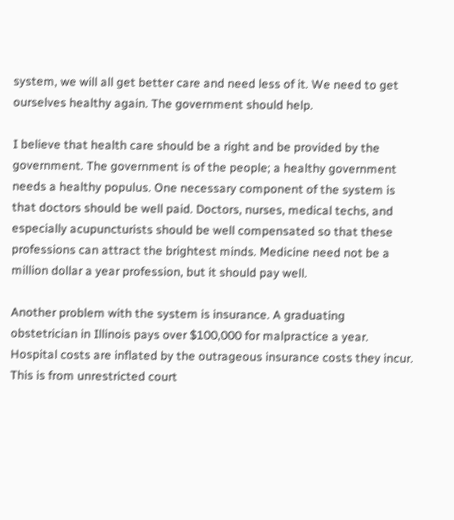system, we will all get better care and need less of it. We need to get ourselves healthy again. The government should help.

I believe that health care should be a right and be provided by the government. The government is of the people; a healthy government needs a healthy populus. One necessary component of the system is that doctors should be well paid. Doctors, nurses, medical techs, and especially acupuncturists should be well compensated so that these professions can attract the brightest minds. Medicine need not be a million dollar a year profession, but it should pay well.

Another problem with the system is insurance. A graduating obstetrician in Illinois pays over $100,000 for malpractice a year. Hospital costs are inflated by the outrageous insurance costs they incur. This is from unrestricted court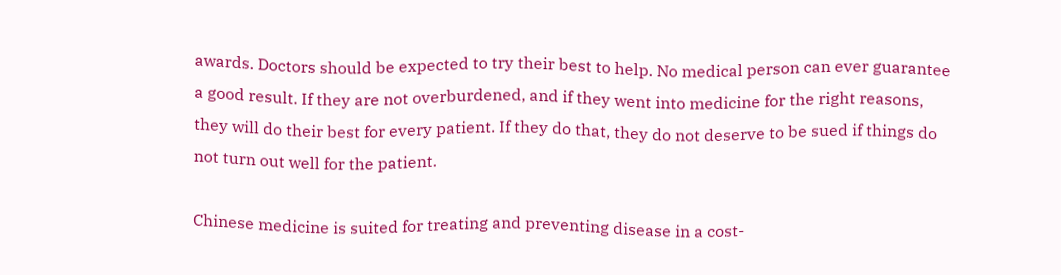awards. Doctors should be expected to try their best to help. No medical person can ever guarantee a good result. If they are not overburdened, and if they went into medicine for the right reasons, they will do their best for every patient. If they do that, they do not deserve to be sued if things do not turn out well for the patient.

Chinese medicine is suited for treating and preventing disease in a cost-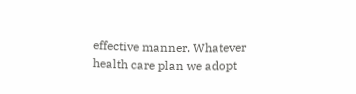effective manner. Whatever health care plan we adopt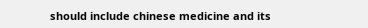should include chinese medicine and its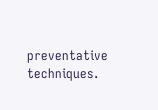preventative techniques.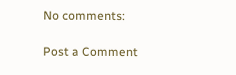No comments:

Post a Comment